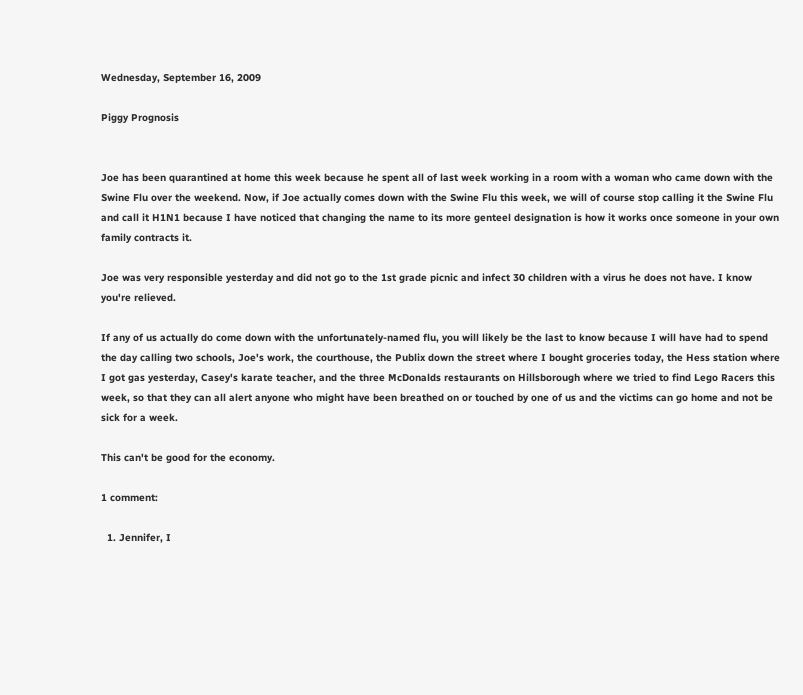Wednesday, September 16, 2009

Piggy Prognosis


Joe has been quarantined at home this week because he spent all of last week working in a room with a woman who came down with the Swine Flu over the weekend. Now, if Joe actually comes down with the Swine Flu this week, we will of course stop calling it the Swine Flu and call it H1N1 because I have noticed that changing the name to its more genteel designation is how it works once someone in your own family contracts it.

Joe was very responsible yesterday and did not go to the 1st grade picnic and infect 30 children with a virus he does not have. I know you're relieved.

If any of us actually do come down with the unfortunately-named flu, you will likely be the last to know because I will have had to spend the day calling two schools, Joe's work, the courthouse, the Publix down the street where I bought groceries today, the Hess station where I got gas yesterday, Casey's karate teacher, and the three McDonalds restaurants on Hillsborough where we tried to find Lego Racers this week, so that they can all alert anyone who might have been breathed on or touched by one of us and the victims can go home and not be sick for a week.

This can't be good for the economy.

1 comment:

  1. Jennifer, I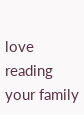love reading your family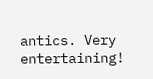antics. Very entertaining!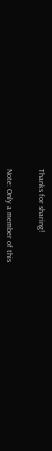Thanks for sharing!


Note: Only a member of this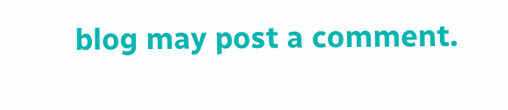blog may post a comment.